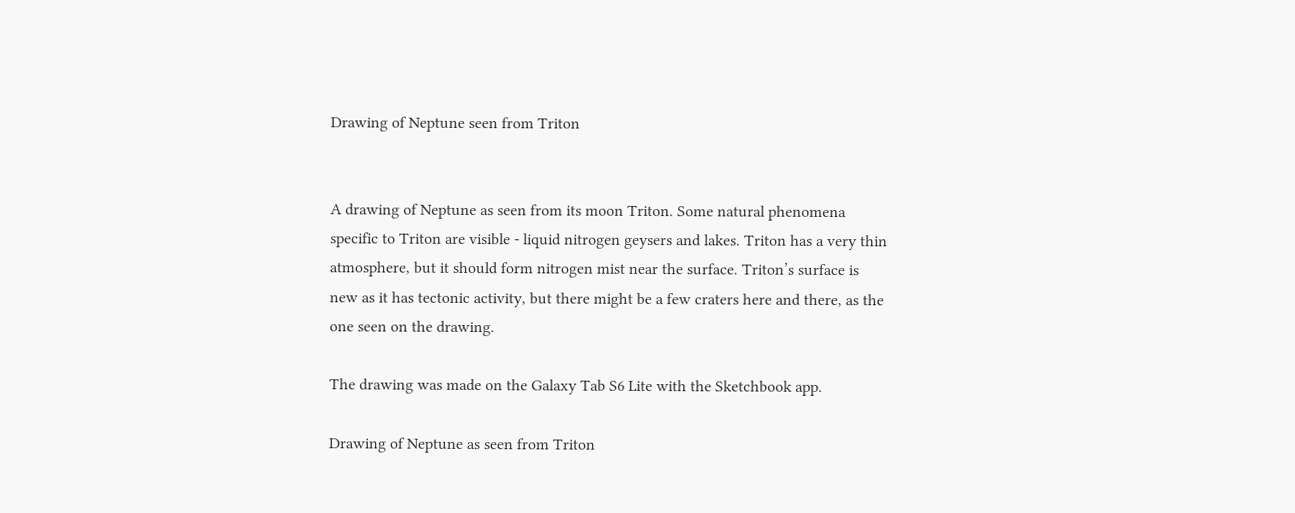Drawing of Neptune seen from Triton


A drawing of Neptune as seen from its moon Triton. Some natural phenomena specific to Triton are visible - liquid nitrogen geysers and lakes. Triton has a very thin atmosphere, but it should form nitrogen mist near the surface. Triton’s surface is new as it has tectonic activity, but there might be a few craters here and there, as the one seen on the drawing.

The drawing was made on the Galaxy Tab S6 Lite with the Sketchbook app.

Drawing of Neptune as seen from Triton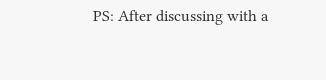PS: After discussing with a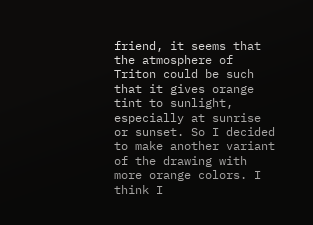friend, it seems that the atmosphere of Triton could be such that it gives orange tint to sunlight, especially at sunrise or sunset. So I decided to make another variant of the drawing with more orange colors. I think I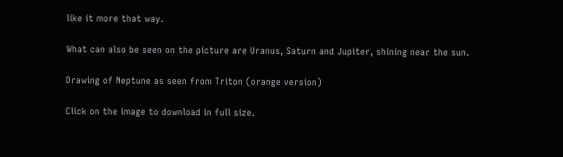like it more that way.

What can also be seen on the picture are Uranus, Saturn and Jupiter, shining near the sun.

Drawing of Neptune as seen from Triton (orange version)

Click on the image to download in full size.